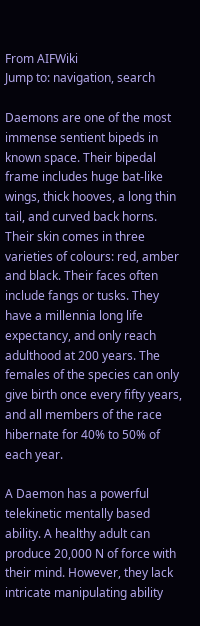From AIFWiki
Jump to: navigation, search

Daemons are one of the most immense sentient bipeds in known space. Their bipedal frame includes huge bat-like wings, thick hooves, a long thin tail, and curved back horns. Their skin comes in three varieties of colours: red, amber and black. Their faces often include fangs or tusks. They have a millennia long life expectancy, and only reach adulthood at 200 years. The females of the species can only give birth once every fifty years, and all members of the race hibernate for 40% to 50% of each year.

A Daemon has a powerful telekinetic mentally based ability. A healthy adult can produce 20,000 N of force with their mind. However, they lack intricate manipulating ability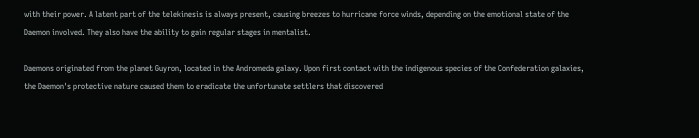with their power. A latent part of the telekinesis is always present, causing breezes to hurricane force winds, depending on the emotional state of the Daemon involved. They also have the ability to gain regular stages in mentalist.

Daemons originated from the planet Guyron, located in the Andromeda galaxy. Upon first contact with the indigenous species of the Confederation galaxies, the Daemon's protective nature caused them to eradicate the unfortunate settlers that discovered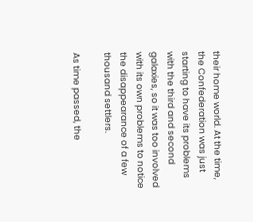their home world. At the time, the Confederation was just starting to have its problems with the third and second galaxies, so it was too involved with its own problems to notice the disappearance of a few thousand settlers.

As time passed, the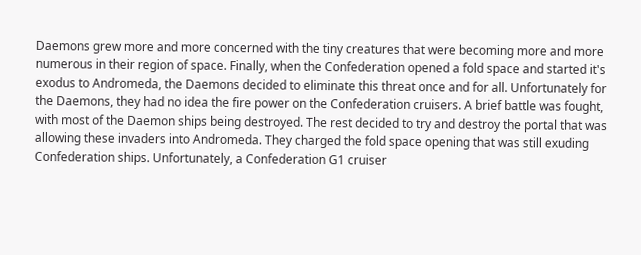Daemons grew more and more concerned with the tiny creatures that were becoming more and more numerous in their region of space. Finally, when the Confederation opened a fold space and started it's exodus to Andromeda, the Daemons decided to eliminate this threat once and for all. Unfortunately for the Daemons, they had no idea the fire power on the Confederation cruisers. A brief battle was fought, with most of the Daemon ships being destroyed. The rest decided to try and destroy the portal that was allowing these invaders into Andromeda. They charged the fold space opening that was still exuding Confederation ships. Unfortunately, a Confederation G1 cruiser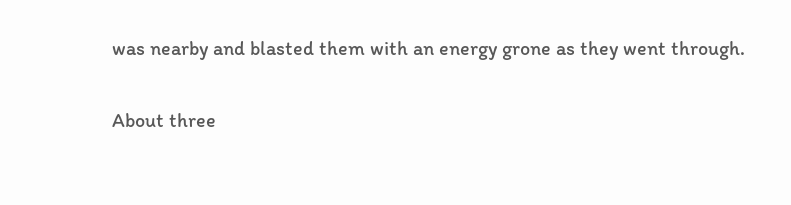was nearby and blasted them with an energy grone as they went through.

About three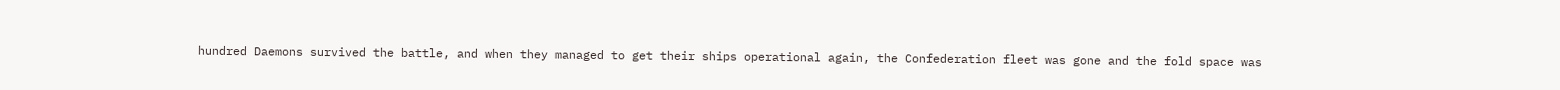hundred Daemons survived the battle, and when they managed to get their ships operational again, the Confederation fleet was gone and the fold space was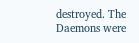destroyed. The Daemons were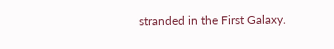stranded in the First Galaxy.